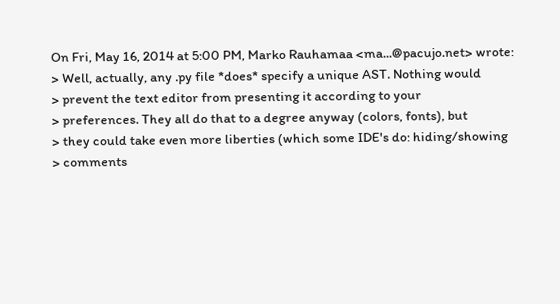On Fri, May 16, 2014 at 5:00 PM, Marko Rauhamaa <ma...@pacujo.net> wrote:
> Well, actually, any .py file *does* specify a unique AST. Nothing would
> prevent the text editor from presenting it according to your
> preferences. They all do that to a degree anyway (colors, fonts), but
> they could take even more liberties (which some IDE's do: hiding/showing
> comments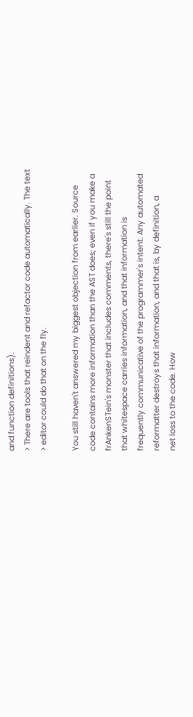and function definitions).
> There are tools that reindent and refactor code automatically. The text
> editor could do that on the fly.

You still haven't answered my biggest objection from earlier. Source
code contains more information than the AST does; even if you make a
frAnkenSTein's monster that includes comments, there's still the point
that whitespace carries information, and that information is
frequently communicative of the programmer's intent. Any automated
reformatter destroys that information, and that is, by definition, a
net loss to the code. How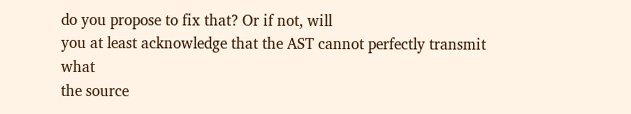do you propose to fix that? Or if not, will
you at least acknowledge that the AST cannot perfectly transmit what
the source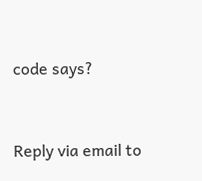code says?


Reply via email to